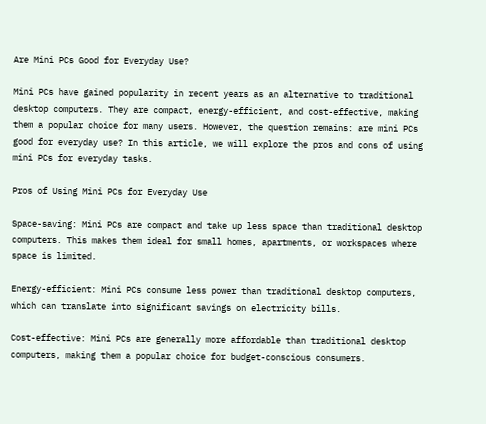Are Mini PCs Good for Everyday Use?

Mini PCs have gained popularity in recent years as an alternative to traditional desktop computers. They are compact, energy-efficient, and cost-effective, making them a popular choice for many users. However, the question remains: are mini PCs good for everyday use? In this article, we will explore the pros and cons of using mini PCs for everyday tasks.

Pros of Using Mini PCs for Everyday Use

Space-saving: Mini PCs are compact and take up less space than traditional desktop computers. This makes them ideal for small homes, apartments, or workspaces where space is limited.

Energy-efficient: Mini PCs consume less power than traditional desktop computers, which can translate into significant savings on electricity bills.

Cost-effective: Mini PCs are generally more affordable than traditional desktop computers, making them a popular choice for budget-conscious consumers.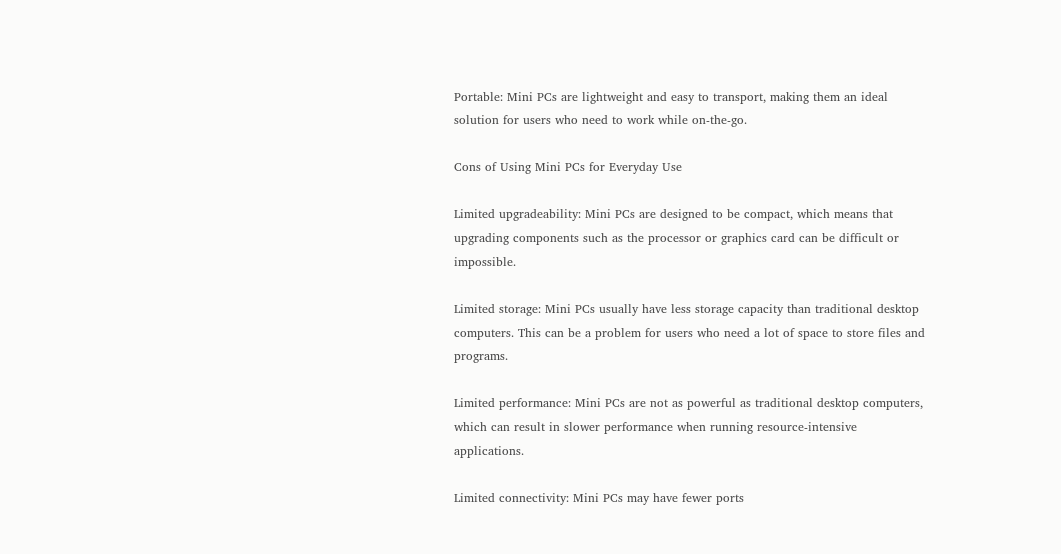Portable: Mini PCs are lightweight and easy to transport, making them an ideal solution for users who need to work while on-the-go.

Cons of Using Mini PCs for Everyday Use

Limited upgradeability: Mini PCs are designed to be compact, which means that upgrading components such as the processor or graphics card can be difficult or impossible.

Limited storage: Mini PCs usually have less storage capacity than traditional desktop computers. This can be a problem for users who need a lot of space to store files and programs.

Limited performance: Mini PCs are not as powerful as traditional desktop computers, which can result in slower performance when running resource-intensive applications.

Limited connectivity: Mini PCs may have fewer ports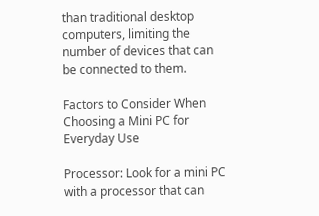than traditional desktop computers, limiting the number of devices that can be connected to them.

Factors to Consider When Choosing a Mini PC for Everyday Use

Processor: Look for a mini PC with a processor that can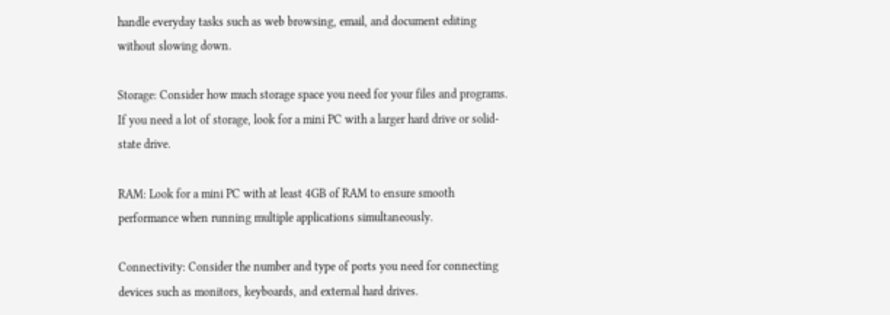handle everyday tasks such as web browsing, email, and document editing without slowing down.

Storage: Consider how much storage space you need for your files and programs. If you need a lot of storage, look for a mini PC with a larger hard drive or solid-state drive.

RAM: Look for a mini PC with at least 4GB of RAM to ensure smooth performance when running multiple applications simultaneously.

Connectivity: Consider the number and type of ports you need for connecting devices such as monitors, keyboards, and external hard drives.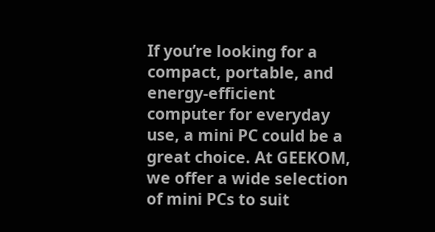If you’re looking for a compact, portable, and energy-efficient computer for everyday use, a mini PC could be a great choice. At GEEKOM, we offer a wide selection of mini PCs to suit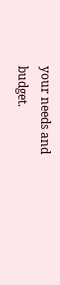your needs and budget.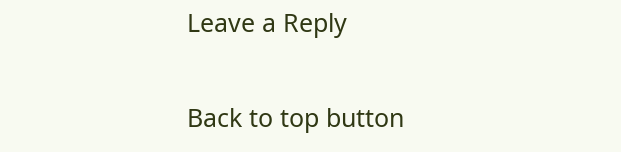Leave a Reply

Back to top button